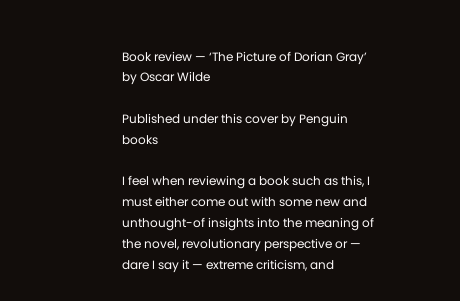Book review — ‘The Picture of Dorian Gray’ by Oscar Wilde

Published under this cover by Penguin books

I feel when reviewing a book such as this, I must either come out with some new and unthought-of insights into the meaning of the novel, revolutionary perspective or — dare I say it — extreme criticism, and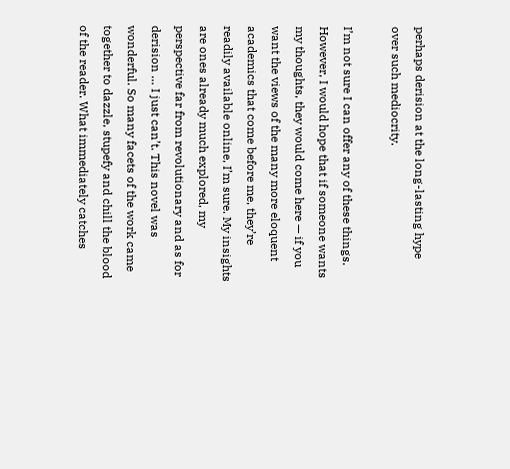perhaps derision at the long-lasting hype over such mediocrity.

I’m not sure I can offer any of these things. However, I would hope that if someone wants my thoughts, they would come here — if you want the views of the many more eloquent academics that come before me, they’re readily available online, I’m sure. My insights are ones already much explored, my perspective far from revolutionary and as for derision … I just can’t. This novel was wonderful. So many facets of the work came together to dazzle, stupefy and chill the blood of the reader. What immediately catches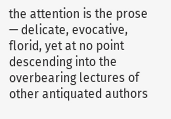the attention is the prose — delicate, evocative, florid, yet at no point descending into the overbearing lectures of other antiquated authors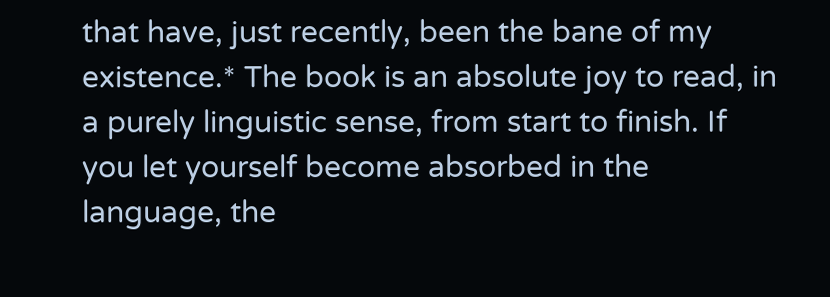that have, just recently, been the bane of my existence.* The book is an absolute joy to read, in a purely linguistic sense, from start to finish. If you let yourself become absorbed in the language, the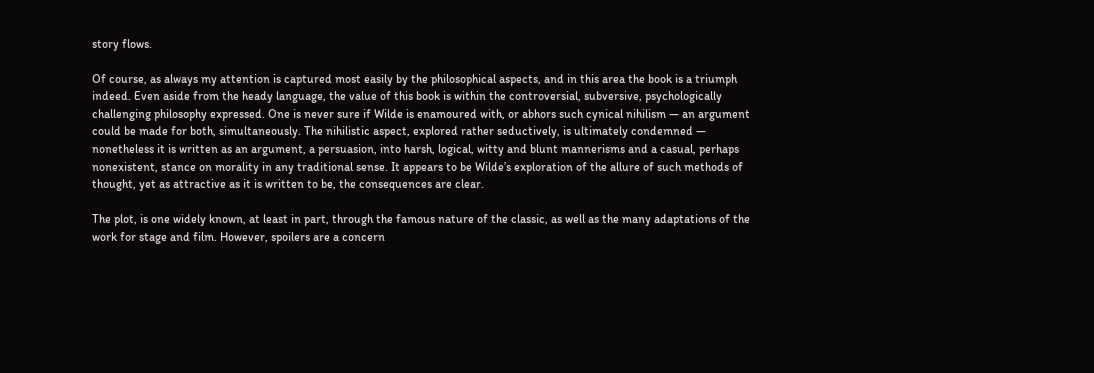story flows.

Of course, as always my attention is captured most easily by the philosophical aspects, and in this area the book is a triumph indeed. Even aside from the heady language, the value of this book is within the controversial, subversive, psychologically challenging philosophy expressed. One is never sure if Wilde is enamoured with, or abhors such cynical nihilism — an argument could be made for both, simultaneously. The nihilistic aspect, explored rather seductively, is ultimately condemned — nonetheless it is written as an argument, a persuasion, into harsh, logical, witty and blunt mannerisms and a casual, perhaps nonexistent, stance on morality in any traditional sense. It appears to be Wilde’s exploration of the allure of such methods of thought, yet as attractive as it is written to be, the consequences are clear.

The plot, is one widely known, at least in part, through the famous nature of the classic, as well as the many adaptations of the work for stage and film. However, spoilers are a concern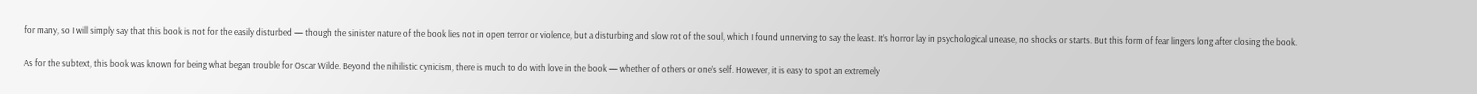for many, so I will simply say that this book is not for the easily disturbed — though the sinister nature of the book lies not in open terror or violence, but a disturbing and slow rot of the soul, which I found unnerving to say the least. It’s horror lay in psychological unease, no shocks or starts. But this form of fear lingers long after closing the book.

As for the subtext, this book was known for being what began trouble for Oscar Wilde. Beyond the nihilistic cynicism, there is much to do with love in the book — whether of others or one’s self. However, it is easy to spot an extremely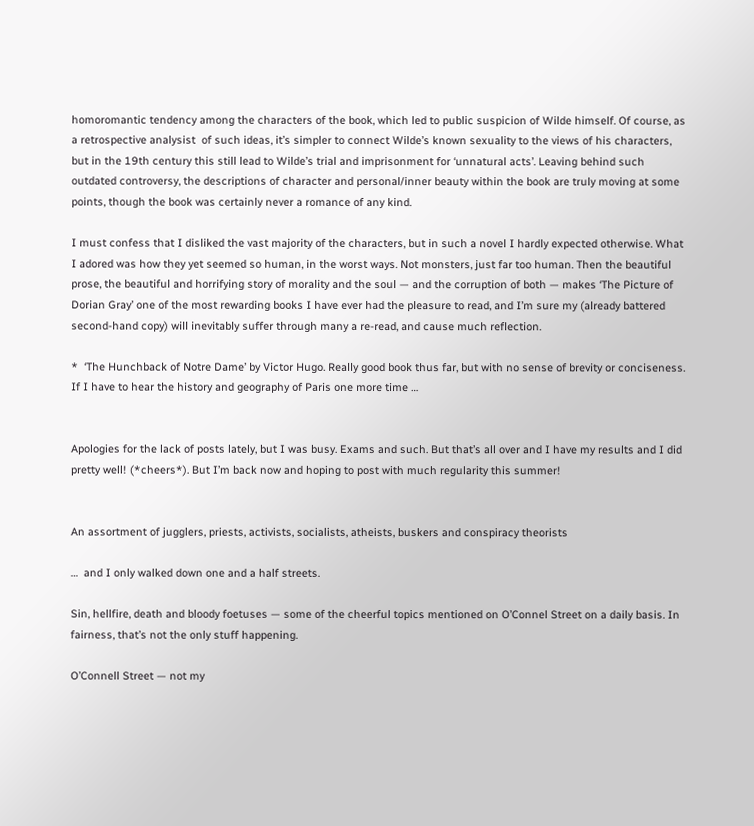homoromantic tendency among the characters of the book, which led to public suspicion of Wilde himself. Of course, as a retrospective analysist  of such ideas, it’s simpler to connect Wilde’s known sexuality to the views of his characters, but in the 19th century this still lead to Wilde’s trial and imprisonment for ‘unnatural acts’. Leaving behind such outdated controversy, the descriptions of character and personal/inner beauty within the book are truly moving at some points, though the book was certainly never a romance of any kind.

I must confess that I disliked the vast majority of the characters, but in such a novel I hardly expected otherwise. What I adored was how they yet seemed so human, in the worst ways. Not monsters, just far too human. Then the beautiful prose, the beautiful and horrifying story of morality and the soul — and the corruption of both — makes ‘The Picture of Dorian Gray’ one of the most rewarding books I have ever had the pleasure to read, and I’m sure my (already battered second-hand copy) will inevitably suffer through many a re-read, and cause much reflection.

*  ‘The Hunchback of Notre Dame’ by Victor Hugo. Really good book thus far, but with no sense of brevity or conciseness. If I have to hear the history and geography of Paris one more time …


Apologies for the lack of posts lately, but I was busy. Exams and such. But that’s all over and I have my results and I did pretty well! (*cheers*). But I’m back now and hoping to post with much regularity this summer!


An assortment of jugglers, priests, activists, socialists, atheists, buskers and conspiracy theorists

…  and I only walked down one and a half streets.

Sin, hellfire, death and bloody foetuses — some of the cheerful topics mentioned on O’Connel Street on a daily basis. In fairness, that’s not the only stuff happening.

O’Connell Street — not my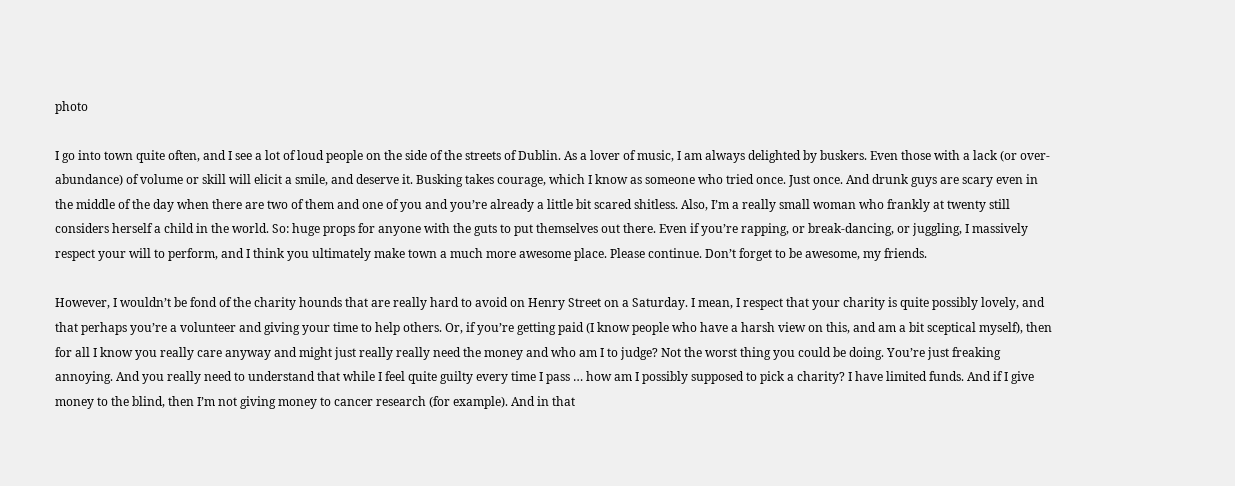photo

I go into town quite often, and I see a lot of loud people on the side of the streets of Dublin. As a lover of music, I am always delighted by buskers. Even those with a lack (or over-abundance) of volume or skill will elicit a smile, and deserve it. Busking takes courage, which I know as someone who tried once. Just once. And drunk guys are scary even in the middle of the day when there are two of them and one of you and you’re already a little bit scared shitless. Also, I’m a really small woman who frankly at twenty still considers herself a child in the world. So: huge props for anyone with the guts to put themselves out there. Even if you’re rapping, or break-dancing, or juggling, I massively respect your will to perform, and I think you ultimately make town a much more awesome place. Please continue. Don’t forget to be awesome, my friends.

However, I wouldn’t be fond of the charity hounds that are really hard to avoid on Henry Street on a Saturday. I mean, I respect that your charity is quite possibly lovely, and that perhaps you’re a volunteer and giving your time to help others. Or, if you’re getting paid (I know people who have a harsh view on this, and am a bit sceptical myself), then for all I know you really care anyway and might just really really need the money and who am I to judge? Not the worst thing you could be doing. You’re just freaking annoying. And you really need to understand that while I feel quite guilty every time I pass … how am I possibly supposed to pick a charity? I have limited funds. And if I give money to the blind, then I’m not giving money to cancer research (for example). And in that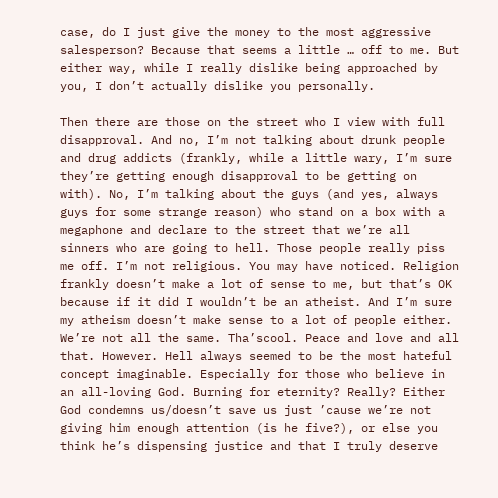case, do I just give the money to the most aggressive salesperson? Because that seems a little … off to me. But either way, while I really dislike being approached by you, I don’t actually dislike you personally.

Then there are those on the street who I view with full disapproval. And no, I’m not talking about drunk people and drug addicts (frankly, while a little wary, I’m sure they’re getting enough disapproval to be getting on with). No, I’m talking about the guys (and yes, always guys for some strange reason) who stand on a box with a megaphone and declare to the street that we’re all sinners who are going to hell. Those people really piss me off. I’m not religious. You may have noticed. Religion frankly doesn’t make a lot of sense to me, but that’s OK because if it did I wouldn’t be an atheist. And I’m sure my atheism doesn’t make sense to a lot of people either. We’re not all the same. Tha’scool. Peace and love and all that. However. Hell always seemed to be the most hateful concept imaginable. Especially for those who believe in an all-loving God. Burning for eternity? Really? Either God condemns us/doesn’t save us just ’cause we’re not giving him enough attention (is he five?), or else you think he’s dispensing justice and that I truly deserve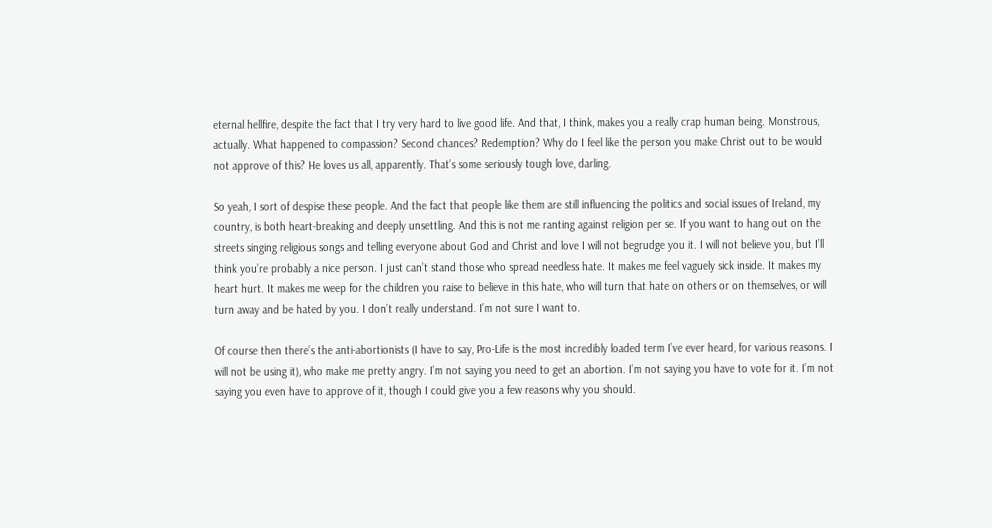eternal hellfire, despite the fact that I try very hard to live good life. And that, I think, makes you a really crap human being. Monstrous, actually. What happened to compassion? Second chances? Redemption? Why do I feel like the person you make Christ out to be would not approve of this? He loves us all, apparently. That’s some seriously tough love, darling.

So yeah, I sort of despise these people. And the fact that people like them are still influencing the politics and social issues of Ireland, my country, is both heart-breaking and deeply unsettling. And this is not me ranting against religion per se. If you want to hang out on the streets singing religious songs and telling everyone about God and Christ and love I will not begrudge you it. I will not believe you, but I’ll think you’re probably a nice person. I just can’t stand those who spread needless hate. It makes me feel vaguely sick inside. It makes my heart hurt. It makes me weep for the children you raise to believe in this hate, who will turn that hate on others or on themselves, or will turn away and be hated by you. I don’t really understand. I’m not sure I want to.

Of course then there’s the anti-abortionists (I have to say, Pro-Life is the most incredibly loaded term I’ve ever heard, for various reasons. I will not be using it), who make me pretty angry. I’m not saying you need to get an abortion. I’m not saying you have to vote for it. I’m not saying you even have to approve of it, though I could give you a few reasons why you should.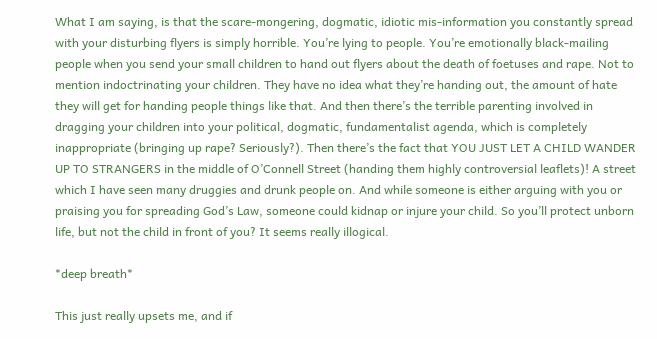What I am saying, is that the scare-mongering, dogmatic, idiotic mis-information you constantly spread with your disturbing flyers is simply horrible. You’re lying to people. You’re emotionally black-mailing people when you send your small children to hand out flyers about the death of foetuses and rape. Not to mention indoctrinating your children. They have no idea what they’re handing out, the amount of hate they will get for handing people things like that. And then there’s the terrible parenting involved in dragging your children into your political, dogmatic, fundamentalist agenda, which is completely inappropriate (bringing up rape? Seriously?). Then there’s the fact that YOU JUST LET A CHILD WANDER UP TO STRANGERS in the middle of O’Connell Street (handing them highly controversial leaflets)! A street which I have seen many druggies and drunk people on. And while someone is either arguing with you or praising you for spreading God’s Law, someone could kidnap or injure your child. So you’ll protect unborn life, but not the child in front of you? It seems really illogical.

*deep breath*

This just really upsets me, and if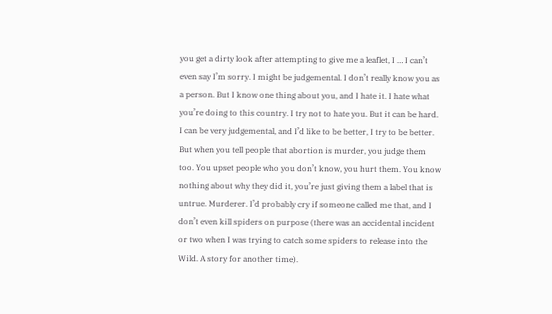you get a dirty look after attempting to give me a leaflet, I … I can’t even say I’m sorry. I might be judgemental. I don’t really know you as a person. But I know one thing about you, and I hate it. I hate what you’re doing to this country. I try not to hate you. But it can be hard. I can be very judgemental, and I’d like to be better, I try to be better. But when you tell people that abortion is murder, you judge them too. You upset people who you don’t know, you hurt them. You know nothing about why they did it, you’re just giving them a label that is untrue. Murderer. I’d probably cry if someone called me that, and I don’t even kill spiders on purpose (there was an accidental incident or two when I was trying to catch some spiders to release into the Wild. A story for another time).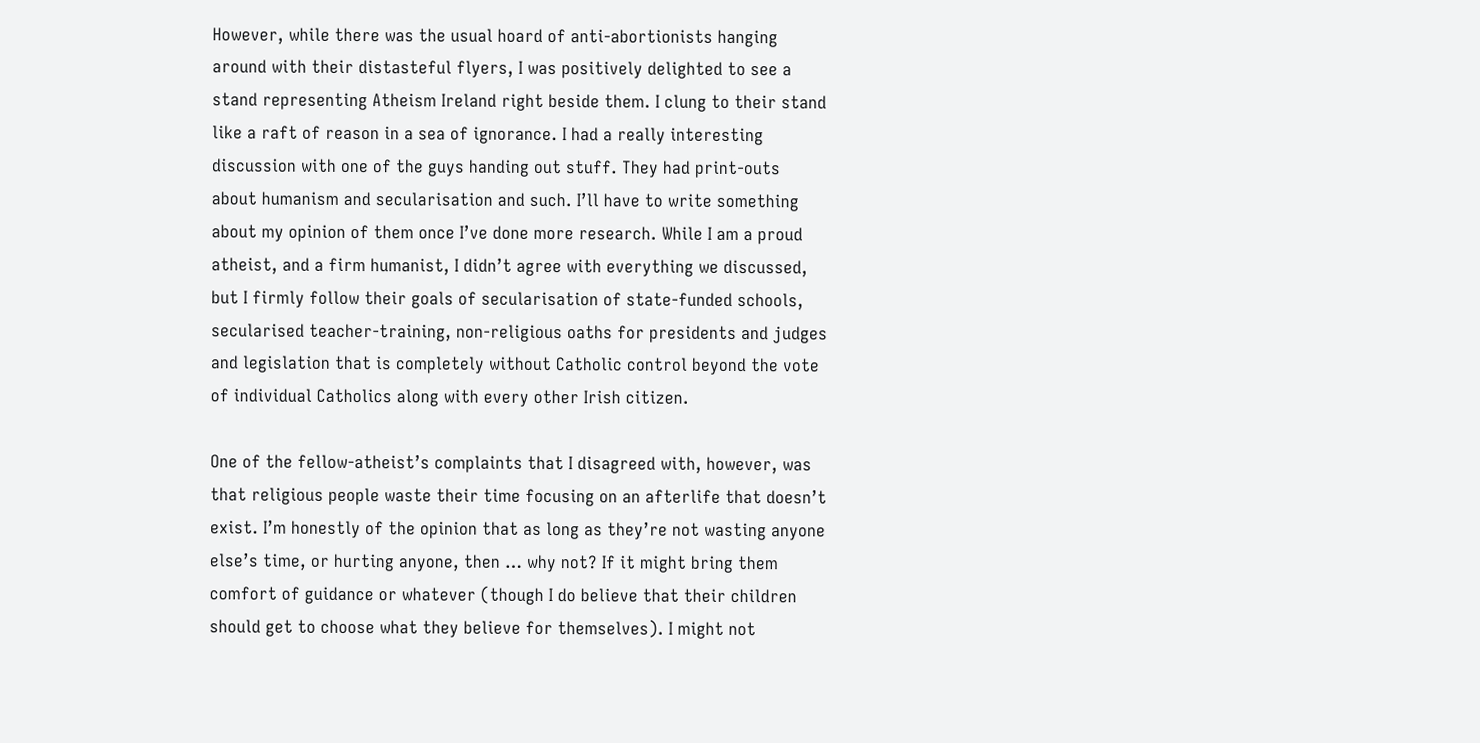However, while there was the usual hoard of anti-abortionists hanging around with their distasteful flyers, I was positively delighted to see a stand representing Atheism Ireland right beside them. I clung to their stand like a raft of reason in a sea of ignorance. I had a really interesting discussion with one of the guys handing out stuff. They had print-outs about humanism and secularisation and such. I’ll have to write something about my opinion of them once I’ve done more research. While I am a proud atheist, and a firm humanist, I didn’t agree with everything we discussed, but I firmly follow their goals of secularisation of state-funded schools, secularised teacher-training, non-religious oaths for presidents and judges and legislation that is completely without Catholic control beyond the vote of individual Catholics along with every other Irish citizen.

One of the fellow-atheist’s complaints that I disagreed with, however, was that religious people waste their time focusing on an afterlife that doesn’t exist. I’m honestly of the opinion that as long as they’re not wasting anyone else’s time, or hurting anyone, then … why not? If it might bring them comfort of guidance or whatever (though I do believe that their children should get to choose what they believe for themselves). I might not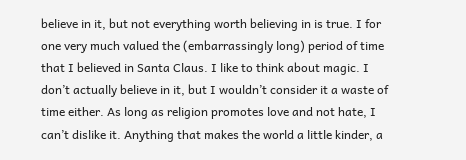believe in it, but not everything worth believing in is true. I for one very much valued the (embarrassingly long) period of time that I believed in Santa Claus. I like to think about magic. I don’t actually believe in it, but I wouldn’t consider it a waste of time either. As long as religion promotes love and not hate, I can’t dislike it. Anything that makes the world a little kinder, a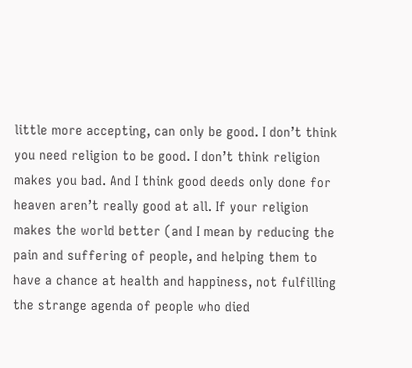little more accepting, can only be good. I don’t think you need religion to be good. I don’t think religion makes you bad. And I think good deeds only done for heaven aren’t really good at all. If your religion makes the world better (and I mean by reducing the pain and suffering of people, and helping them to have a chance at health and happiness, not fulfilling the strange agenda of people who died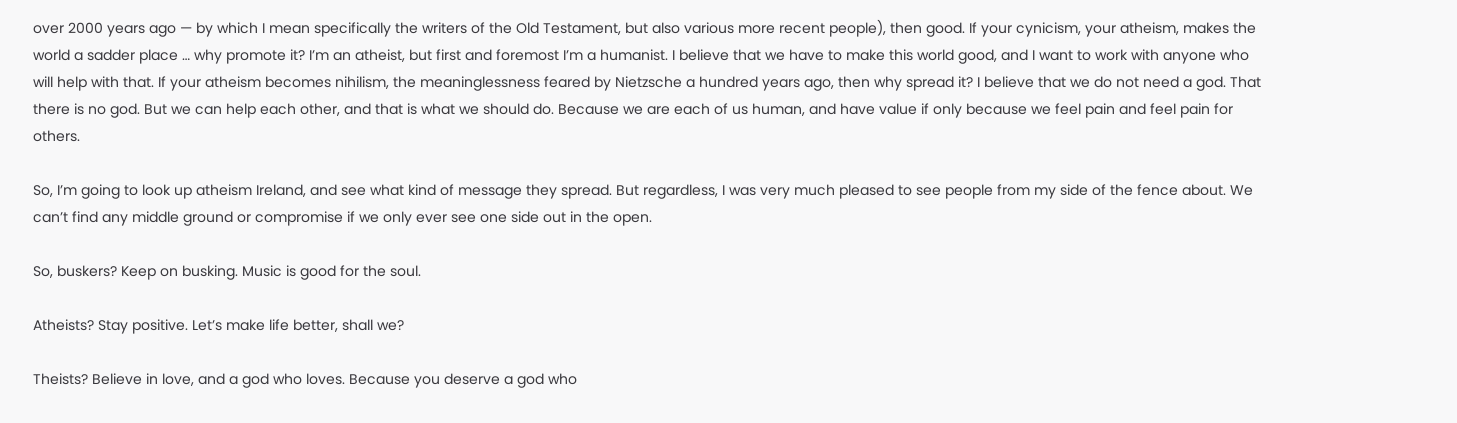over 2000 years ago — by which I mean specifically the writers of the Old Testament, but also various more recent people), then good. If your cynicism, your atheism, makes the world a sadder place … why promote it? I’m an atheist, but first and foremost I’m a humanist. I believe that we have to make this world good, and I want to work with anyone who will help with that. If your atheism becomes nihilism, the meaninglessness feared by Nietzsche a hundred years ago, then why spread it? I believe that we do not need a god. That there is no god. But we can help each other, and that is what we should do. Because we are each of us human, and have value if only because we feel pain and feel pain for others.

So, I’m going to look up atheism Ireland, and see what kind of message they spread. But regardless, I was very much pleased to see people from my side of the fence about. We can’t find any middle ground or compromise if we only ever see one side out in the open.

So, buskers? Keep on busking. Music is good for the soul.

Atheists? Stay positive. Let’s make life better, shall we?

Theists? Believe in love, and a god who loves. Because you deserve a god who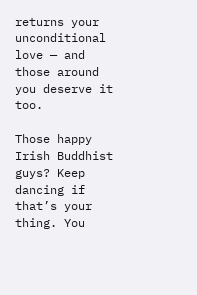returns your unconditional love — and those around you deserve it too.

Those happy Irish Buddhist guys? Keep dancing if that’s your thing. You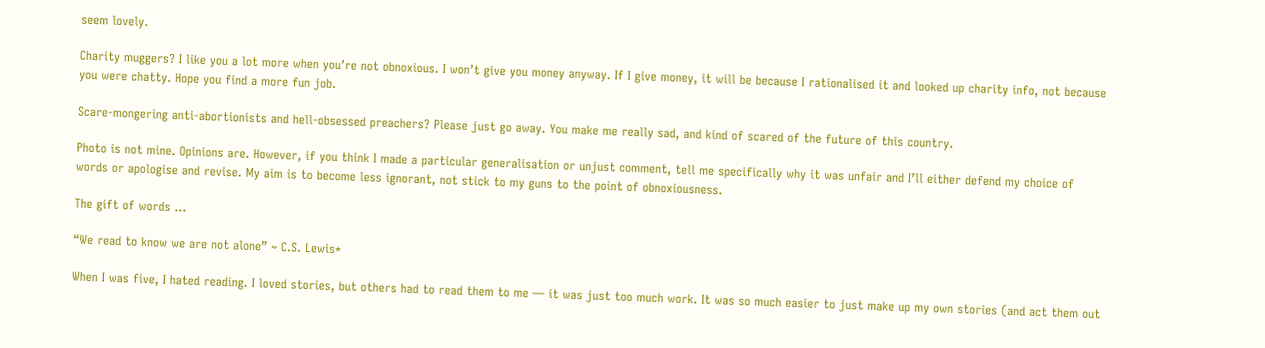seem lovely.

Charity muggers? I like you a lot more when you’re not obnoxious. I won’t give you money anyway. If I give money, it will be because I rationalised it and looked up charity info, not because you were chatty. Hope you find a more fun job.

Scare-mongering anti-abortionists and hell-obsessed preachers? Please just go away. You make me really sad, and kind of scared of the future of this country.

Photo is not mine. Opinions are. However, if you think I made a particular generalisation or unjust comment, tell me specifically why it was unfair and I’ll either defend my choice of words or apologise and revise. My aim is to become less ignorant, not stick to my guns to the point of obnoxiousness.

The gift of words …

“We read to know we are not alone” ~ C.S. Lewis*

When I was five, I hated reading. I loved stories, but others had to read them to me — it was just too much work. It was so much easier to just make up my own stories (and act them out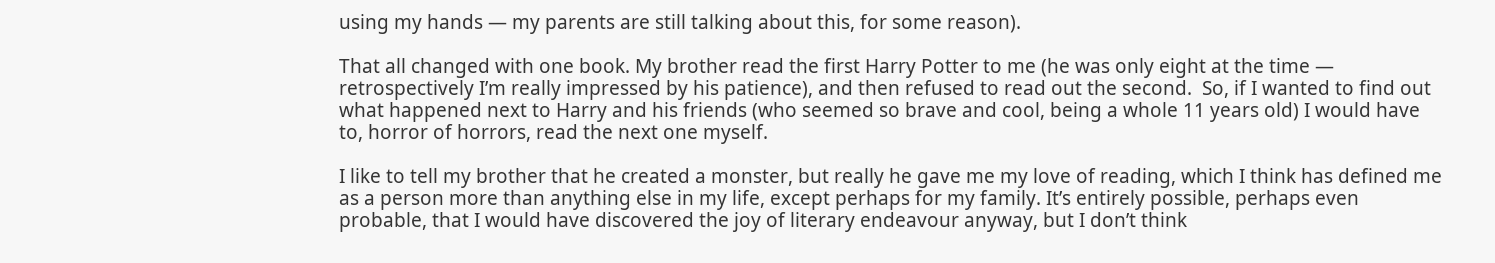using my hands — my parents are still talking about this, for some reason).

That all changed with one book. My brother read the first Harry Potter to me (he was only eight at the time — retrospectively I’m really impressed by his patience), and then refused to read out the second.  So, if I wanted to find out what happened next to Harry and his friends (who seemed so brave and cool, being a whole 11 years old) I would have to, horror of horrors, read the next one myself.

I like to tell my brother that he created a monster, but really he gave me my love of reading, which I think has defined me as a person more than anything else in my life, except perhaps for my family. It’s entirely possible, perhaps even probable, that I would have discovered the joy of literary endeavour anyway, but I don’t think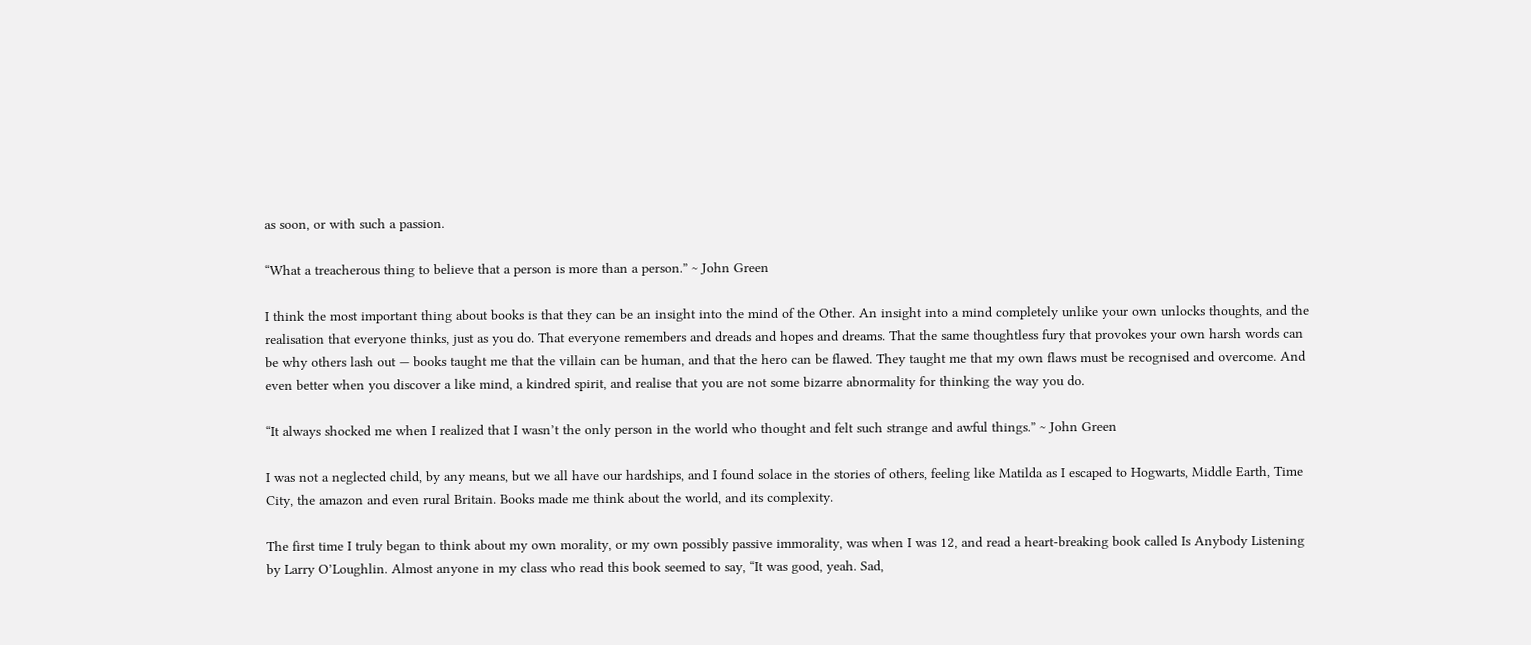as soon, or with such a passion.

“What a treacherous thing to believe that a person is more than a person.” ~ John Green

I think the most important thing about books is that they can be an insight into the mind of the Other. An insight into a mind completely unlike your own unlocks thoughts, and the realisation that everyone thinks, just as you do. That everyone remembers and dreads and hopes and dreams. That the same thoughtless fury that provokes your own harsh words can be why others lash out — books taught me that the villain can be human, and that the hero can be flawed. They taught me that my own flaws must be recognised and overcome. And even better when you discover a like mind, a kindred spirit, and realise that you are not some bizarre abnormality for thinking the way you do.

“It always shocked me when I realized that I wasn’t the only person in the world who thought and felt such strange and awful things.” ~ John Green

I was not a neglected child, by any means, but we all have our hardships, and I found solace in the stories of others, feeling like Matilda as I escaped to Hogwarts, Middle Earth, Time City, the amazon and even rural Britain. Books made me think about the world, and its complexity.

The first time I truly began to think about my own morality, or my own possibly passive immorality, was when I was 12, and read a heart-breaking book called Is Anybody Listening by Larry O’Loughlin. Almost anyone in my class who read this book seemed to say, “It was good, yeah. Sad,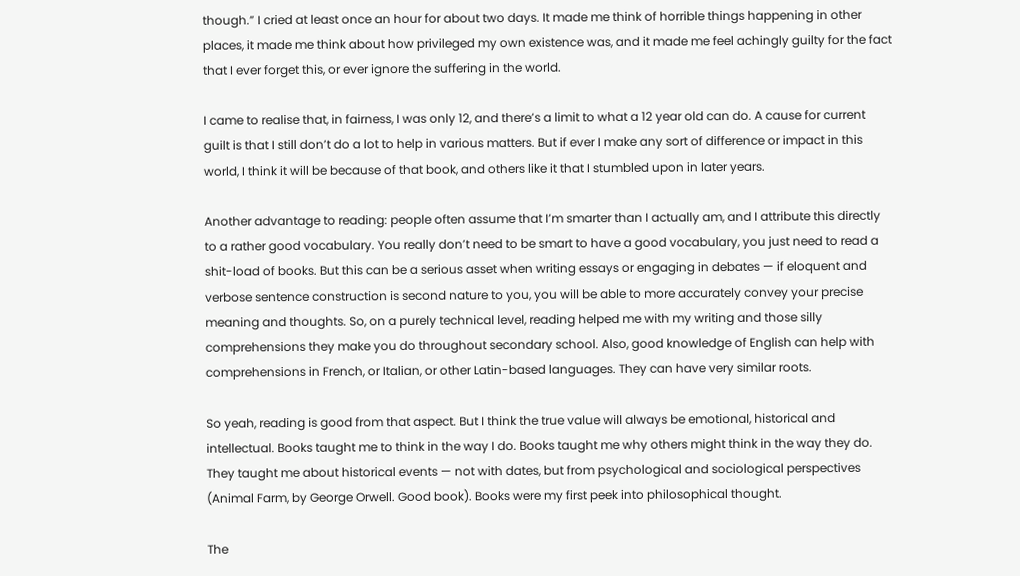though.” I cried at least once an hour for about two days. It made me think of horrible things happening in other places, it made me think about how privileged my own existence was, and it made me feel achingly guilty for the fact that I ever forget this, or ever ignore the suffering in the world.

I came to realise that, in fairness, I was only 12, and there’s a limit to what a 12 year old can do. A cause for current guilt is that I still don’t do a lot to help in various matters. But if ever I make any sort of difference or impact in this world, I think it will be because of that book, and others like it that I stumbled upon in later years.

Another advantage to reading: people often assume that I’m smarter than I actually am, and I attribute this directly to a rather good vocabulary. You really don’t need to be smart to have a good vocabulary, you just need to read a shit-load of books. But this can be a serious asset when writing essays or engaging in debates — if eloquent and verbose sentence construction is second nature to you, you will be able to more accurately convey your precise meaning and thoughts. So, on a purely technical level, reading helped me with my writing and those silly comprehensions they make you do throughout secondary school. Also, good knowledge of English can help with comprehensions in French, or Italian, or other Latin-based languages. They can have very similar roots.

So yeah, reading is good from that aspect. But I think the true value will always be emotional, historical and intellectual. Books taught me to think in the way I do. Books taught me why others might think in the way they do. They taught me about historical events — not with dates, but from psychological and sociological perspectives (Animal Farm, by George Orwell. Good book). Books were my first peek into philosophical thought.

The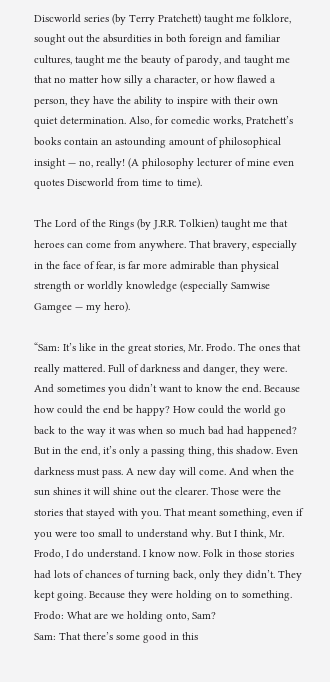Discworld series (by Terry Pratchett) taught me folklore, sought out the absurdities in both foreign and familiar cultures, taught me the beauty of parody, and taught me that no matter how silly a character, or how flawed a person, they have the ability to inspire with their own quiet determination. Also, for comedic works, Pratchett’s books contain an astounding amount of philosophical insight — no, really! (A philosophy lecturer of mine even quotes Discworld from time to time).

The Lord of the Rings (by J.R.R. Tolkien) taught me that heroes can come from anywhere. That bravery, especially in the face of fear, is far more admirable than physical strength or worldly knowledge (especially Samwise Gamgee — my hero).

“Sam: It’s like in the great stories, Mr. Frodo. The ones that really mattered. Full of darkness and danger, they were. And sometimes you didn’t want to know the end. Because how could the end be happy? How could the world go back to the way it was when so much bad had happened? But in the end, it’s only a passing thing, this shadow. Even darkness must pass. A new day will come. And when the sun shines it will shine out the clearer. Those were the stories that stayed with you. That meant something, even if you were too small to understand why. But I think, Mr. Frodo, I do understand. I know now. Folk in those stories had lots of chances of turning back, only they didn’t. They kept going. Because they were holding on to something.
Frodo: What are we holding onto, Sam?
Sam: That there’s some good in this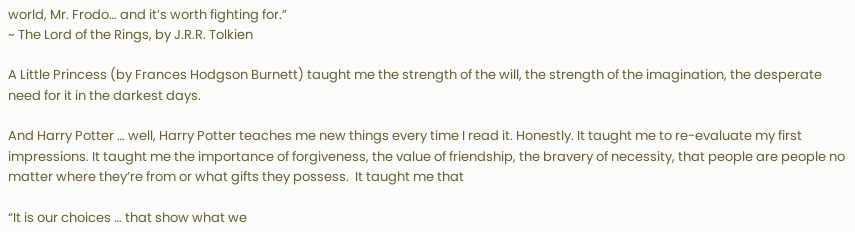world, Mr. Frodo… and it’s worth fighting for.”
~ The Lord of the Rings, by J.R.R. Tolkien

A Little Princess (by Frances Hodgson Burnett) taught me the strength of the will, the strength of the imagination, the desperate need for it in the darkest days.

And Harry Potter … well, Harry Potter teaches me new things every time I read it. Honestly. It taught me to re-evaluate my first impressions. It taught me the importance of forgiveness, the value of friendship, the bravery of necessity, that people are people no matter where they’re from or what gifts they possess.  It taught me that

“It is our choices … that show what we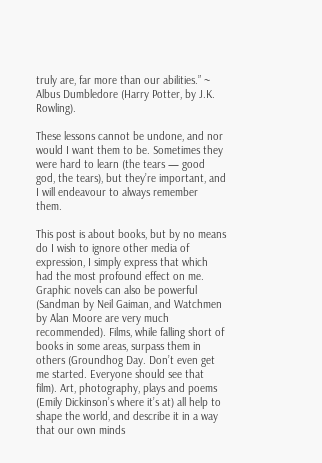truly are, far more than our abilities.” ~ Albus Dumbledore (Harry Potter, by J.K. Rowling).

These lessons cannot be undone, and nor would I want them to be. Sometimes they were hard to learn (the tears — good god, the tears), but they’re important, and I will endeavour to always remember them.

This post is about books, but by no means do I wish to ignore other media of expression, I simply express that which had the most profound effect on me. Graphic novels can also be powerful (Sandman by Neil Gaiman, and Watchmen by Alan Moore are very much recommended). Films, while falling short of books in some areas, surpass them in others (Groundhog Day. Don’t even get me started. Everyone should see that film). Art, photography, plays and poems (Emily Dickinson’s where it’s at) all help to shape the world, and describe it in a way that our own minds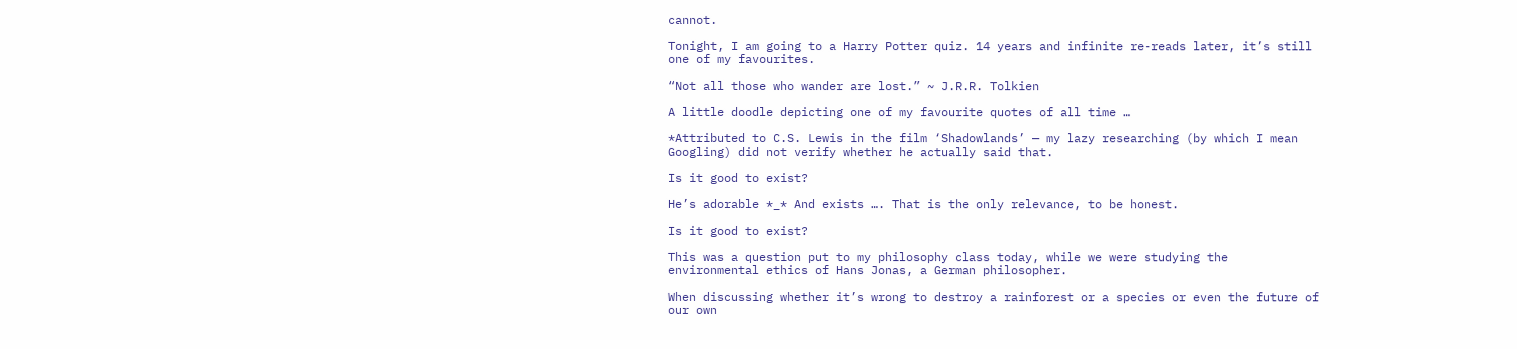cannot.

Tonight, I am going to a Harry Potter quiz. 14 years and infinite re-reads later, it’s still one of my favourites.

“Not all those who wander are lost.” ~ J.R.R. Tolkien

A little doodle depicting one of my favourite quotes of all time …

*Attributed to C.S. Lewis in the film ‘Shadowlands’ — my lazy researching (by which I mean Googling) did not verify whether he actually said that.

Is it good to exist?

He’s adorable *_* And exists …. That is the only relevance, to be honest.

Is it good to exist?

This was a question put to my philosophy class today, while we were studying the environmental ethics of Hans Jonas, a German philosopher.

When discussing whether it’s wrong to destroy a rainforest or a species or even the future of our own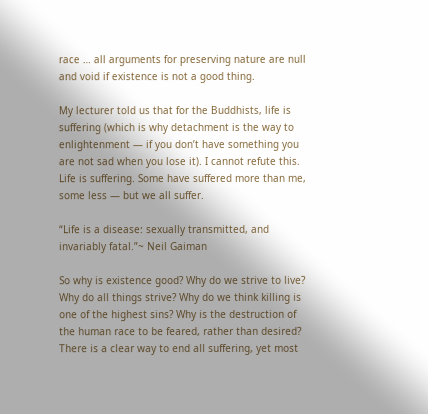race … all arguments for preserving nature are null and void if existence is not a good thing.

My lecturer told us that for the Buddhists, life is suffering (which is why detachment is the way to enlightenment — if you don’t have something you are not sad when you lose it). I cannot refute this. Life is suffering. Some have suffered more than me, some less — but we all suffer.

“Life is a disease: sexually transmitted, and invariably fatal.”~ Neil Gaiman

So why is existence good? Why do we strive to live? Why do all things strive? Why do we think killing is one of the highest sins? Why is the destruction of the human race to be feared, rather than desired? There is a clear way to end all suffering, yet most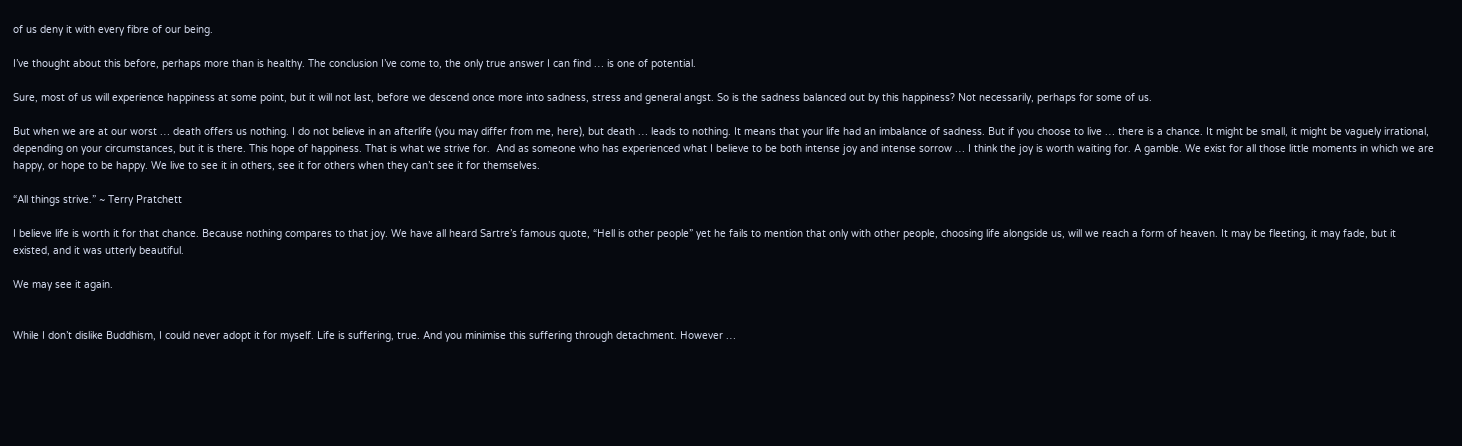of us deny it with every fibre of our being.

I’ve thought about this before, perhaps more than is healthy. The conclusion I’ve come to, the only true answer I can find … is one of potential.

Sure, most of us will experience happiness at some point, but it will not last, before we descend once more into sadness, stress and general angst. So is the sadness balanced out by this happiness? Not necessarily, perhaps for some of us.

But when we are at our worst … death offers us nothing. I do not believe in an afterlife (you may differ from me, here), but death … leads to nothing. It means that your life had an imbalance of sadness. But if you choose to live … there is a chance. It might be small, it might be vaguely irrational, depending on your circumstances, but it is there. This hope of happiness. That is what we strive for.  And as someone who has experienced what I believe to be both intense joy and intense sorrow … I think the joy is worth waiting for. A gamble. We exist for all those little moments in which we are happy, or hope to be happy. We live to see it in others, see it for others when they can’t see it for themselves.

“All things strive.” ~ Terry Pratchett

I believe life is worth it for that chance. Because nothing compares to that joy. We have all heard Sartre’s famous quote, “Hell is other people” yet he fails to mention that only with other people, choosing life alongside us, will we reach a form of heaven. It may be fleeting, it may fade, but it existed, and it was utterly beautiful.

We may see it again.


While I don’t dislike Buddhism, I could never adopt it for myself. Life is suffering, true. And you minimise this suffering through detachment. However …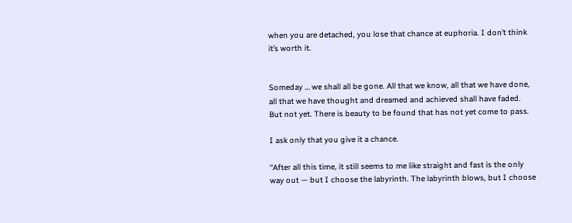when you are detached, you lose that chance at euphoria. I don’t think it’s worth it.


Someday … we shall all be gone. All that we know, all that we have done, all that we have thought and dreamed and achieved shall have faded. But not yet. There is beauty to be found that has not yet come to pass.

I ask only that you give it a chance.

“After all this time, it still seems to me like straight and fast is the only way out — but I choose the labyrinth. The labyrinth blows, but I choose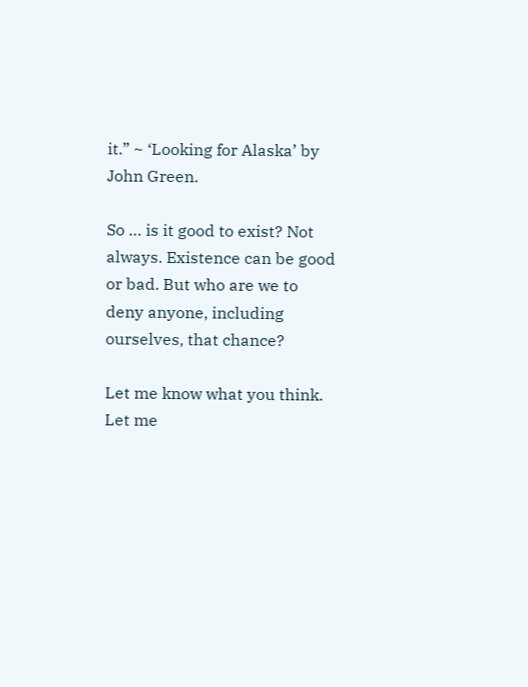it.” ~ ‘Looking for Alaska’ by John Green.

So … is it good to exist? Not always. Existence can be good or bad. But who are we to deny anyone, including ourselves, that chance?

Let me know what you think. Let me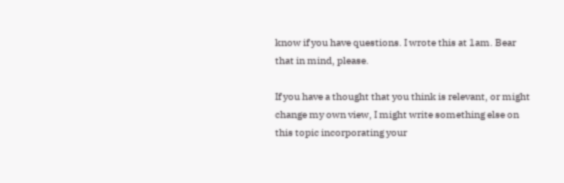know if you have questions. I wrote this at 1am. Bear that in mind, please.

If you have a thought that you think is relevant, or might change my own view, I might write something else on this topic incorporating your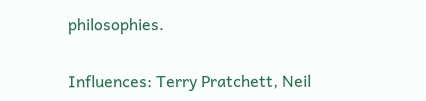philosophies.

Influences: Terry Pratchett, Neil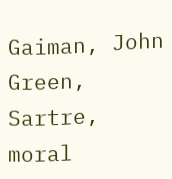Gaiman, John Green, Sartre, moral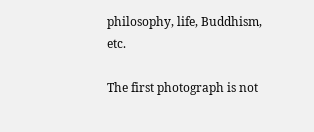philosophy, life, Buddhism, etc.

The first photograph is not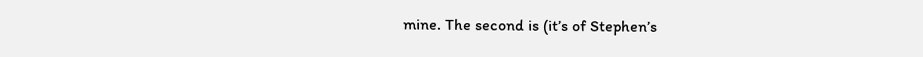mine. The second is (it’s of Stephen’s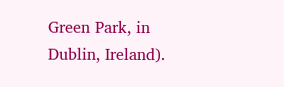Green Park, in Dublin, Ireland).